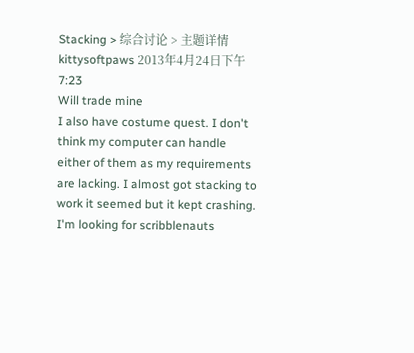Stacking > 综合讨论 > 主题详情
kittysoftpaws 2013年4月24日下午7:23
Will trade mine
I also have costume quest. I don't think my computer can handle either of them as my requirements are lacking. I almost got stacking to work it seemed but it kept crashing. I'm looking for scribblenauts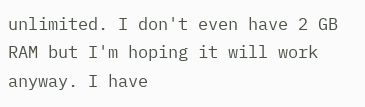unlimited. I don't even have 2 GB RAM but I'm hoping it will work anyway. I have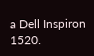a Dell Inspiron 1520.